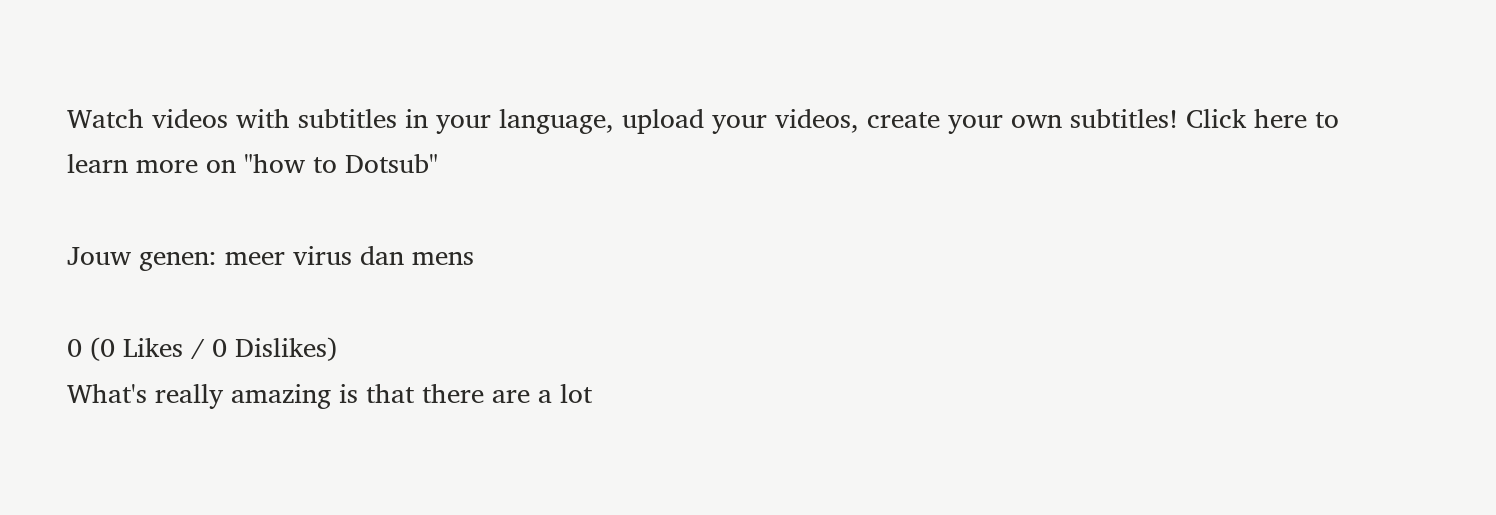Watch videos with subtitles in your language, upload your videos, create your own subtitles! Click here to learn more on "how to Dotsub"

Jouw genen: meer virus dan mens

0 (0 Likes / 0 Dislikes)
What's really amazing is that there are a lot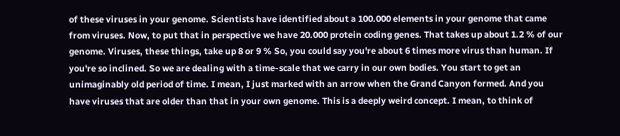of these viruses in your genome. Scientists have identified about a 100.000 elements in your genome that came from viruses. Now, to put that in perspective we have 20.000 protein coding genes. That takes up about 1.2 % of our genome. Viruses, these things, take up 8 or 9 % So, you could say you're about 6 times more virus than human. If you're so inclined. So we are dealing with a time-scale that we carry in our own bodies. You start to get an unimaginably old period of time. I mean, I just marked with an arrow when the Grand Canyon formed. And you have viruses that are older than that in your own genome. This is a deeply weird concept. I mean, to think of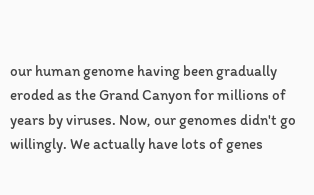our human genome having been gradually eroded as the Grand Canyon for millions of years by viruses. Now, our genomes didn't go willingly. We actually have lots of genes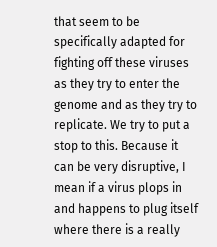that seem to be specifically adapted for fighting off these viruses as they try to enter the genome and as they try to replicate. We try to put a stop to this. Because it can be very disruptive, I mean if a virus plops in and happens to plug itself where there is a really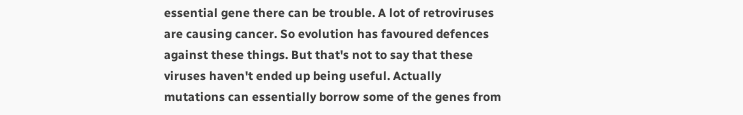essential gene there can be trouble. A lot of retroviruses are causing cancer. So evolution has favoured defences against these things. But that's not to say that these viruses haven't ended up being useful. Actually mutations can essentially borrow some of the genes from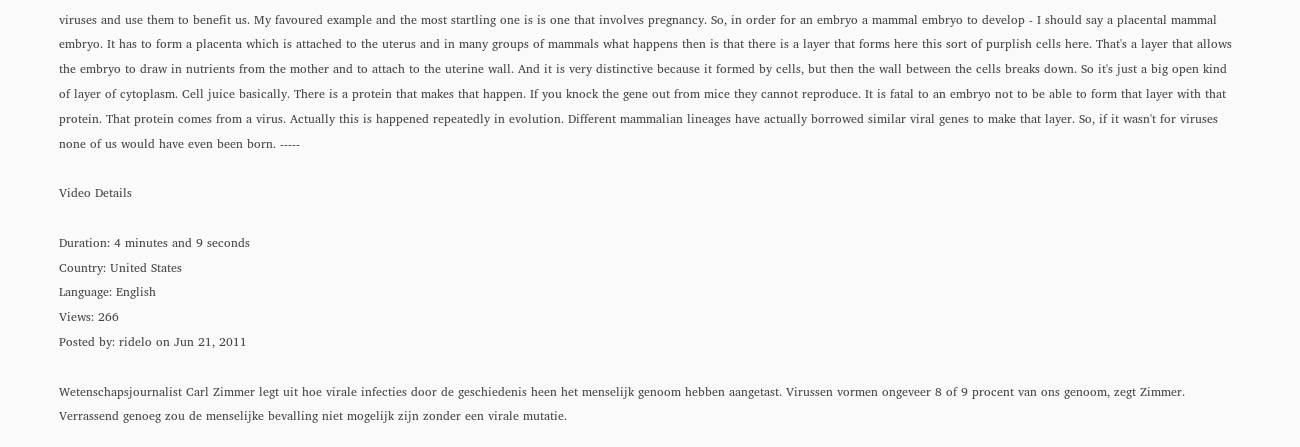viruses and use them to benefit us. My favoured example and the most startling one is is one that involves pregnancy. So, in order for an embryo a mammal embryo to develop - I should say a placental mammal embryo. It has to form a placenta which is attached to the uterus and in many groups of mammals what happens then is that there is a layer that forms here this sort of purplish cells here. That's a layer that allows the embryo to draw in nutrients from the mother and to attach to the uterine wall. And it is very distinctive because it formed by cells, but then the wall between the cells breaks down. So it's just a big open kind of layer of cytoplasm. Cell juice basically. There is a protein that makes that happen. If you knock the gene out from mice they cannot reproduce. It is fatal to an embryo not to be able to form that layer with that protein. That protein comes from a virus. Actually this is happened repeatedly in evolution. Different mammalian lineages have actually borrowed similar viral genes to make that layer. So, if it wasn't for viruses none of us would have even been born. -----

Video Details

Duration: 4 minutes and 9 seconds
Country: United States
Language: English
Views: 266
Posted by: ridelo on Jun 21, 2011

Wetenschapsjournalist Carl Zimmer legt uit hoe virale infecties door de geschiedenis heen het menselijk genoom hebben aangetast. Virussen vormen ongeveer 8 of 9 procent van ons genoom, zegt Zimmer. Verrassend genoeg zou de menselijke bevalling niet mogelijk zijn zonder een virale mutatie.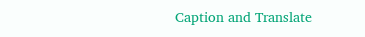Caption and Translate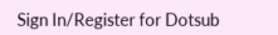Sign In/Register for Dotsub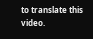to translate this video.